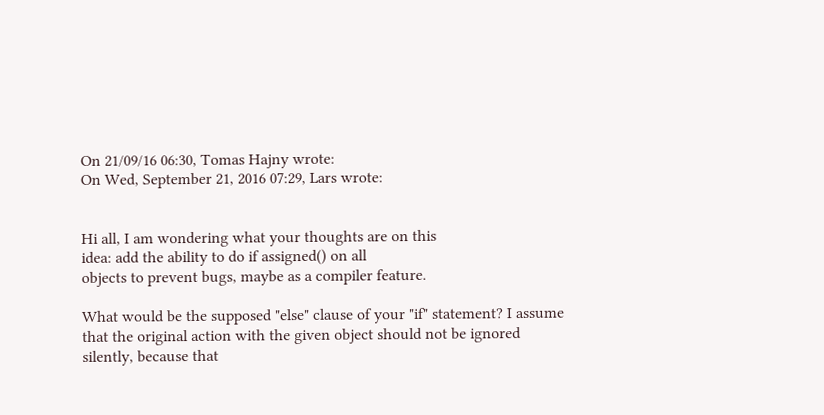On 21/09/16 06:30, Tomas Hajny wrote:
On Wed, September 21, 2016 07:29, Lars wrote:


Hi all, I am wondering what your thoughts are on this
idea: add the ability to do if assigned() on all
objects to prevent bugs, maybe as a compiler feature.

What would be the supposed "else" clause of your "if" statement? I assume
that the original action with the given object should not be ignored
silently, because that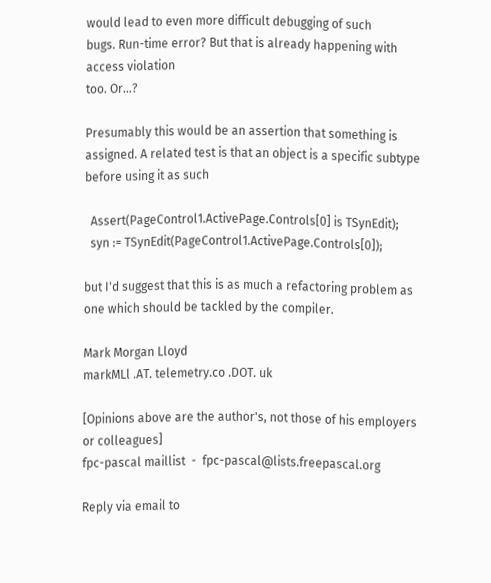would lead to even more difficult debugging of such
bugs. Run-time error? But that is already happening with access violation
too. Or...?

Presumably this would be an assertion that something is assigned. A related test is that an object is a specific subtype before using it as such

  Assert(PageControl1.ActivePage.Controls[0] is TSynEdit);
  syn := TSynEdit(PageControl1.ActivePage.Controls[0]);

but I'd suggest that this is as much a refactoring problem as one which should be tackled by the compiler.

Mark Morgan Lloyd
markMLl .AT. telemetry.co .DOT. uk

[Opinions above are the author's, not those of his employers or colleagues]
fpc-pascal maillist  -  fpc-pascal@lists.freepascal.org

Reply via email to